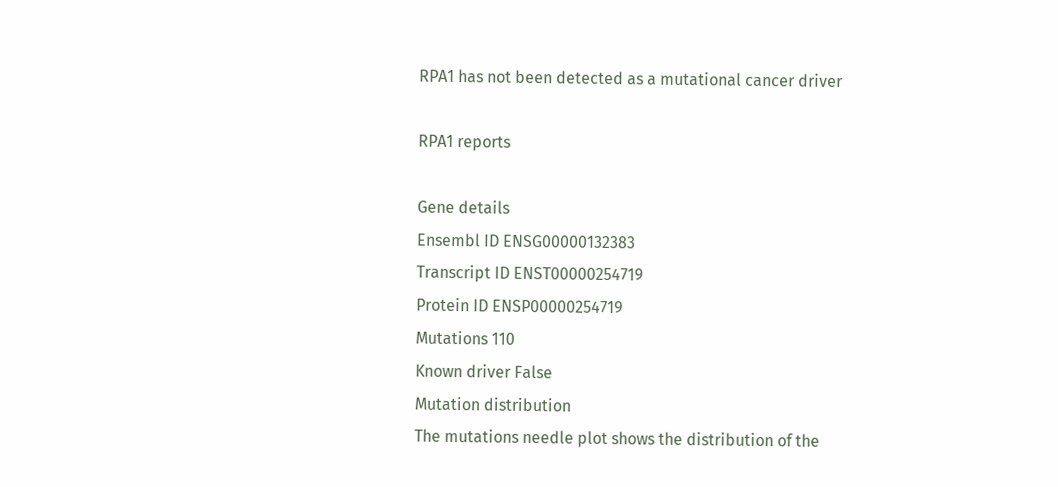RPA1 has not been detected as a mutational cancer driver

RPA1 reports

Gene details
Ensembl ID ENSG00000132383
Transcript ID ENST00000254719
Protein ID ENSP00000254719
Mutations 110
Known driver False
Mutation distribution
The mutations needle plot shows the distribution of the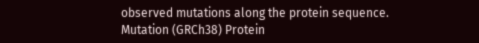observed mutations along the protein sequence.
Mutation (GRCh38) Protein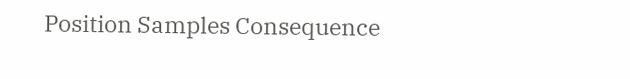Position Samples Consequence